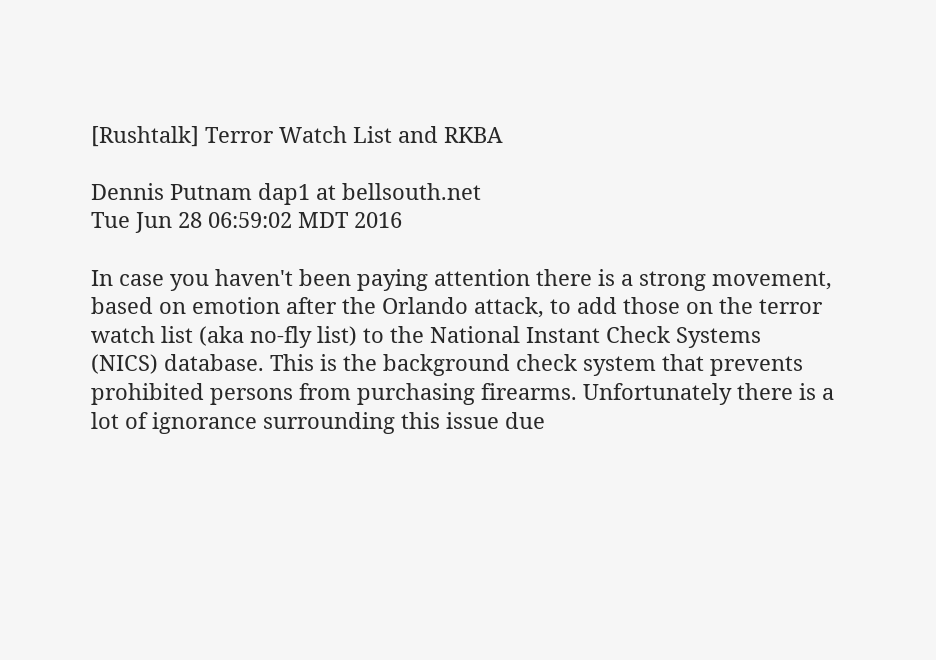[Rushtalk] Terror Watch List and RKBA

Dennis Putnam dap1 at bellsouth.net
Tue Jun 28 06:59:02 MDT 2016

In case you haven't been paying attention there is a strong movement,
based on emotion after the Orlando attack, to add those on the terror
watch list (aka no-fly list) to the National Instant Check Systems
(NICS) database. This is the background check system that prevents
prohibited persons from purchasing firearms. Unfortunately there is a
lot of ignorance surrounding this issue due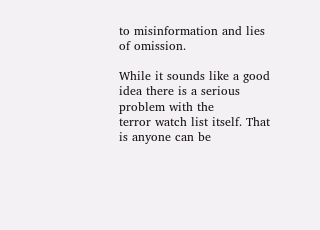to misinformation and lies
of omission.

While it sounds like a good idea there is a serious problem with the
terror watch list itself. That is anyone can be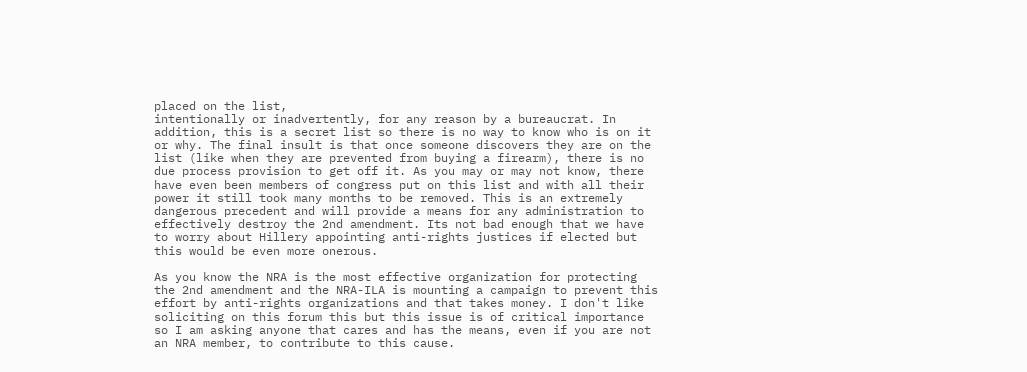placed on the list,
intentionally or inadvertently, for any reason by a bureaucrat. In
addition, this is a secret list so there is no way to know who is on it
or why. The final insult is that once someone discovers they are on the
list (like when they are prevented from buying a firearm), there is no
due process provision to get off it. As you may or may not know, there
have even been members of congress put on this list and with all their
power it still took many months to be removed. This is an extremely
dangerous precedent and will provide a means for any administration to
effectively destroy the 2nd amendment. Its not bad enough that we have
to worry about Hillery appointing anti-rights justices if elected but
this would be even more onerous.

As you know the NRA is the most effective organization for protecting
the 2nd amendment and the NRA-ILA is mounting a campaign to prevent this
effort by anti-rights organizations and that takes money. I don't like
soliciting on this forum this but this issue is of critical importance
so I am asking anyone that cares and has the means, even if you are not
an NRA member, to contribute to this cause.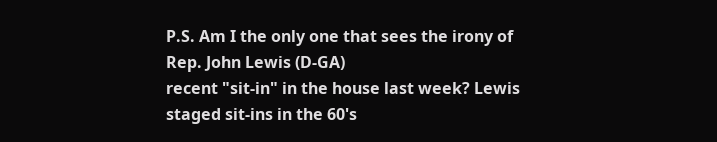P.S. Am I the only one that sees the irony of Rep. John Lewis (D-GA)
recent "sit-in" in the house last week? Lewis staged sit-ins in the 60's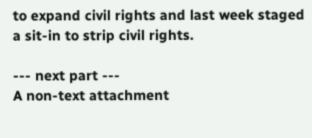to expand civil rights and last week staged a sit-in to strip civil rights.

--- next part ---
A non-text attachment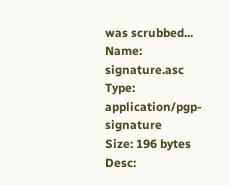was scrubbed...
Name: signature.asc
Type: application/pgp-signature
Size: 196 bytes
Desc: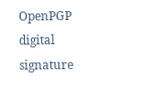OpenPGP digital signature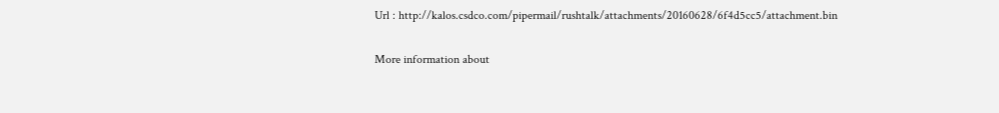Url : http://kalos.csdco.com/pipermail/rushtalk/attachments/20160628/6f4d5cc5/attachment.bin

More information about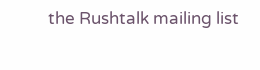the Rushtalk mailing list